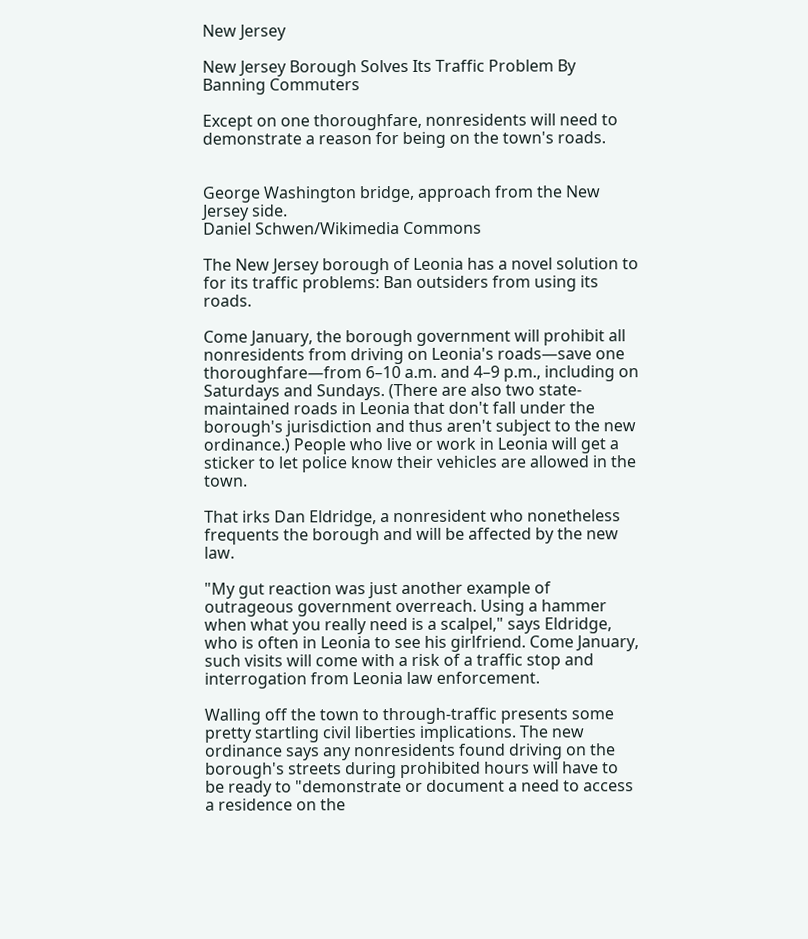New Jersey

New Jersey Borough Solves Its Traffic Problem By Banning Commuters

Except on one thoroughfare, nonresidents will need to demonstrate a reason for being on the town's roads.


George Washington bridge, approach from the New Jersey side.
Daniel Schwen/Wikimedia Commons

The New Jersey borough of Leonia has a novel solution to for its traffic problems: Ban outsiders from using its roads.

Come January, the borough government will prohibit all nonresidents from driving on Leonia's roads—save one thoroughfare—from 6–10 a.m. and 4–9 p.m., including on Saturdays and Sundays. (There are also two state-maintained roads in Leonia that don't fall under the borough's jurisdiction and thus aren't subject to the new ordinance.) People who live or work in Leonia will get a sticker to let police know their vehicles are allowed in the town.

That irks Dan Eldridge, a nonresident who nonetheless frequents the borough and will be affected by the new law.

"My gut reaction was just another example of outrageous government overreach. Using a hammer when what you really need is a scalpel," says Eldridge, who is often in Leonia to see his girlfriend. Come January, such visits will come with a risk of a traffic stop and interrogation from Leonia law enforcement.

Walling off the town to through-traffic presents some pretty startling civil liberties implications. The new ordinance says any nonresidents found driving on the borough's streets during prohibited hours will have to be ready to "demonstrate or document a need to access a residence on the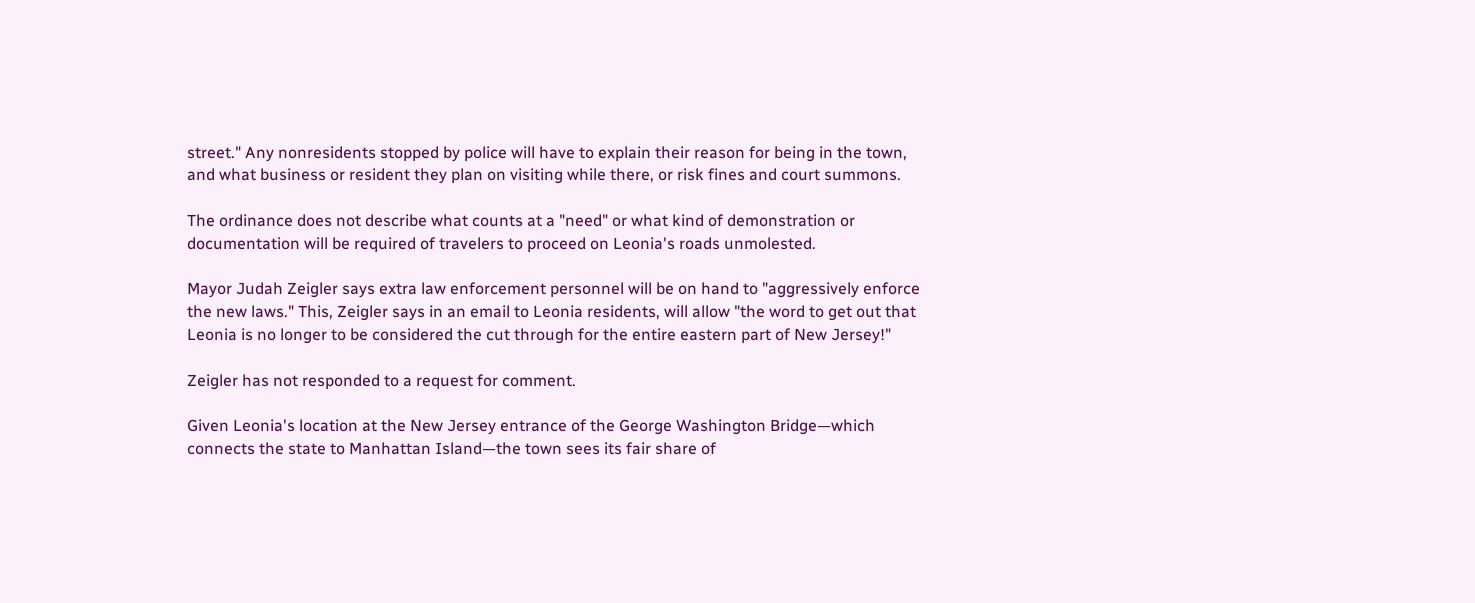street." Any nonresidents stopped by police will have to explain their reason for being in the town, and what business or resident they plan on visiting while there, or risk fines and court summons.

The ordinance does not describe what counts at a "need" or what kind of demonstration or documentation will be required of travelers to proceed on Leonia's roads unmolested.

Mayor Judah Zeigler says extra law enforcement personnel will be on hand to "aggressively enforce the new laws." This, Zeigler says in an email to Leonia residents, will allow "the word to get out that Leonia is no longer to be considered the cut through for the entire eastern part of New Jersey!"

Zeigler has not responded to a request for comment.

Given Leonia's location at the New Jersey entrance of the George Washington Bridge—which connects the state to Manhattan Island—the town sees its fair share of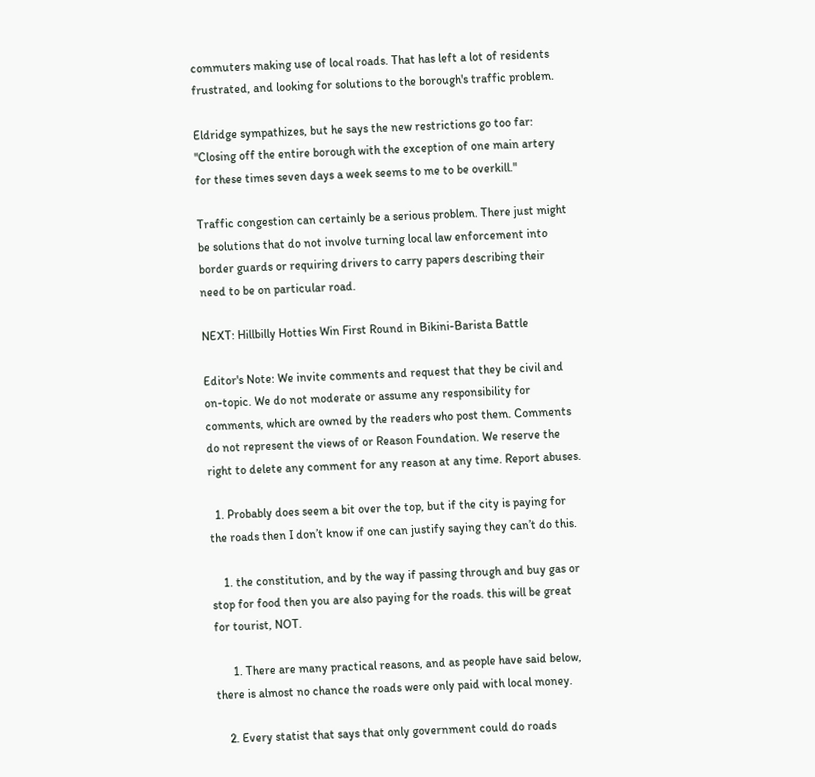commuters making use of local roads. That has left a lot of residents frustrated, and looking for solutions to the borough's traffic problem.

Eldridge sympathizes, but he says the new restrictions go too far: "Closing off the entire borough with the exception of one main artery for these times seven days a week seems to me to be overkill."

Traffic congestion can certainly be a serious problem. There just might be solutions that do not involve turning local law enforcement into border guards or requiring drivers to carry papers describing their need to be on particular road.

NEXT: Hillbilly Hotties Win First Round in Bikini-Barista Battle

Editor's Note: We invite comments and request that they be civil and on-topic. We do not moderate or assume any responsibility for comments, which are owned by the readers who post them. Comments do not represent the views of or Reason Foundation. We reserve the right to delete any comment for any reason at any time. Report abuses.

  1. Probably does seem a bit over the top, but if the city is paying for the roads then I don’t know if one can justify saying they can’t do this.

    1. the constitution, and by the way if passing through and buy gas or stop for food then you are also paying for the roads. this will be great for tourist, NOT.

      1. There are many practical reasons, and as people have said below, there is almost no chance the roads were only paid with local money.

    2. Every statist that says that only government could do roads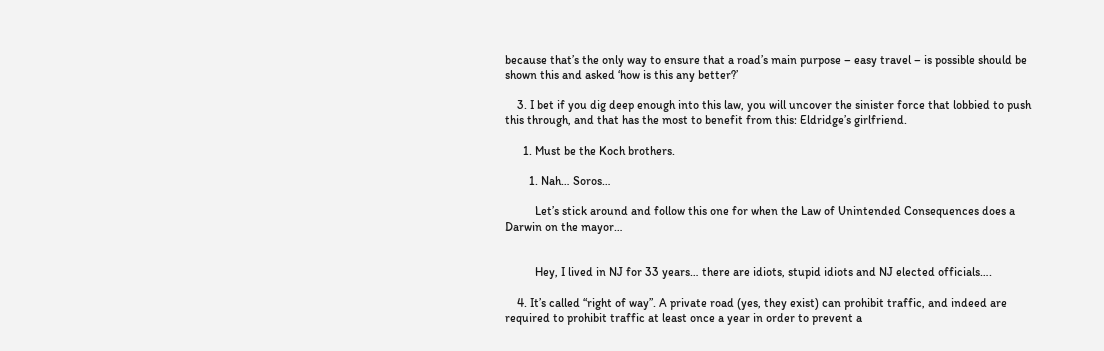because that’s the only way to ensure that a road’s main purpose – easy travel – is possible should be shown this and asked ‘how is this any better?’

    3. I bet if you dig deep enough into this law, you will uncover the sinister force that lobbied to push this through, and that has the most to benefit from this: Eldridge’s girlfriend.

      1. Must be the Koch brothers.

        1. Nah… Soros…

          Let’s stick around and follow this one for when the Law of Unintended Consequences does a Darwin on the mayor…


          Hey, I lived in NJ for 33 years… there are idiots, stupid idiots and NJ elected officials….

    4. It’s called “right of way”. A private road (yes, they exist) can prohibit traffic, and indeed are required to prohibit traffic at least once a year in order to prevent a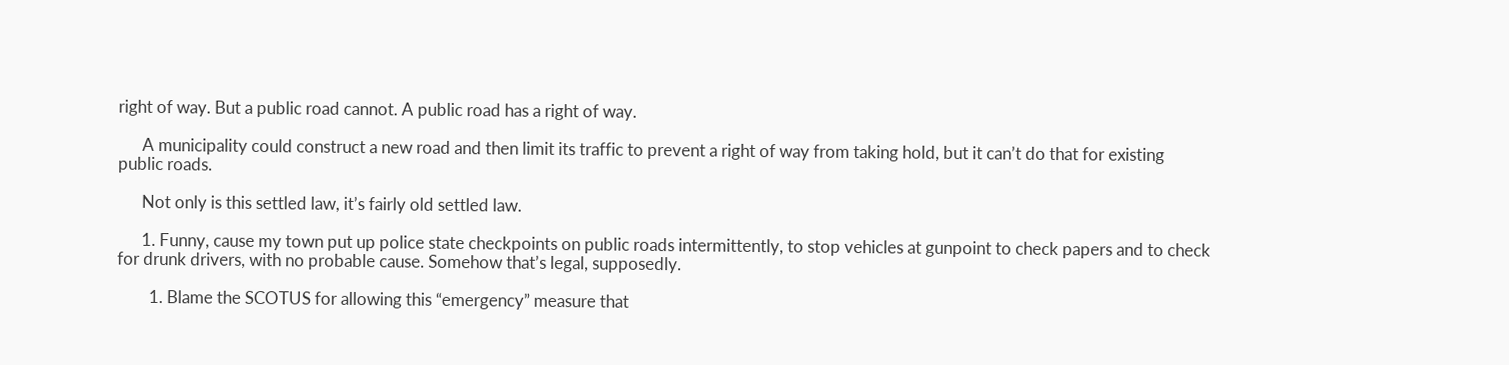right of way. But a public road cannot. A public road has a right of way.

      A municipality could construct a new road and then limit its traffic to prevent a right of way from taking hold, but it can’t do that for existing public roads.

      Not only is this settled law, it’s fairly old settled law.

      1. Funny, cause my town put up police state checkpoints on public roads intermittently, to stop vehicles at gunpoint to check papers and to check for drunk drivers, with no probable cause. Somehow that’s legal, supposedly.

        1. Blame the SCOTUS for allowing this “emergency” measure that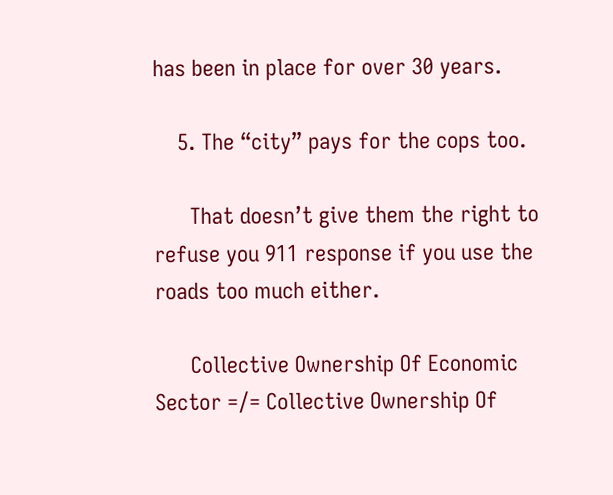has been in place for over 30 years.

    5. The “city” pays for the cops too.

      That doesn’t give them the right to refuse you 911 response if you use the roads too much either.

      Collective Ownership Of Economic Sector =/= Collective Ownership Of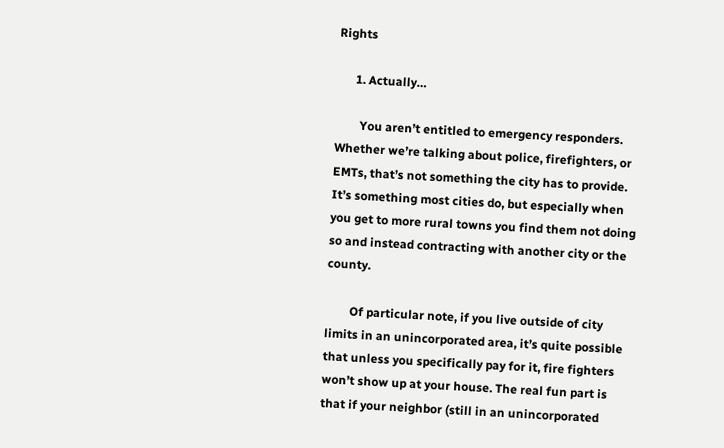Rights

      1. Actually…

        You aren’t entitled to emergency responders. Whether we’re talking about police, firefighters, or EMTs, that’s not something the city has to provide. It’s something most cities do, but especially when you get to more rural towns you find them not doing so and instead contracting with another city or the county.

        Of particular note, if you live outside of city limits in an unincorporated area, it’s quite possible that unless you specifically pay for it, fire fighters won’t show up at your house. The real fun part is that if your neighbor (still in an unincorporated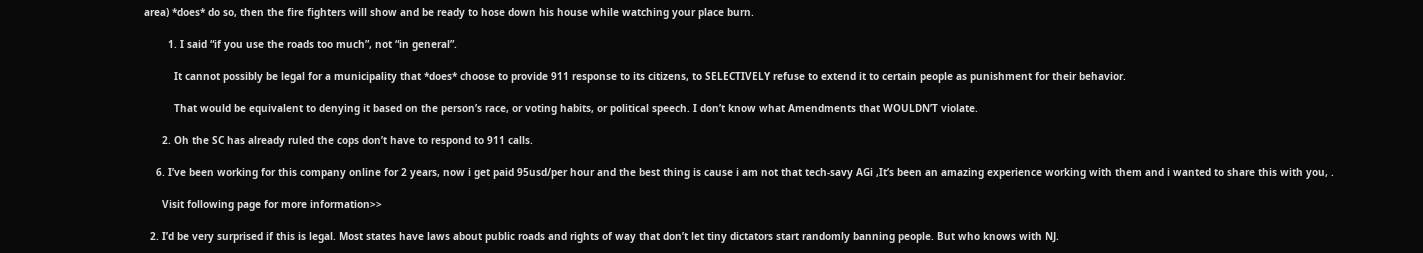area) *does* do so, then the fire fighters will show and be ready to hose down his house while watching your place burn.

        1. I said “if you use the roads too much”, not “in general”.

          It cannot possibly be legal for a municipality that *does* choose to provide 911 response to its citizens, to SELECTIVELY refuse to extend it to certain people as punishment for their behavior.

          That would be equivalent to denying it based on the person’s race, or voting habits, or political speech. I don’t know what Amendments that WOULDN’T violate.

      2. Oh the SC has already ruled the cops don’t have to respond to 911 calls.

    6. I’ve been working for this company online for 2 years, now i get paid 95usd/per hour and the best thing is cause i am not that tech-savy AGi ,It’s been an amazing experience working with them and i wanted to share this with you, .

      Visit following page for more information>>

  2. I’d be very surprised if this is legal. Most states have laws about public roads and rights of way that don’t let tiny dictators start randomly banning people. But who knows with NJ.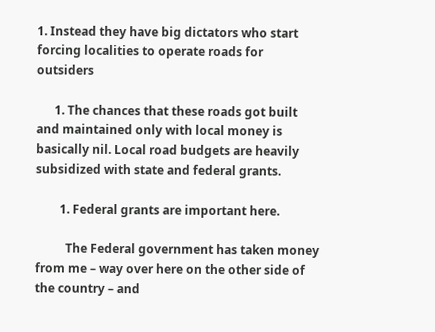1. Instead they have big dictators who start forcing localities to operate roads for outsiders

      1. The chances that these roads got built and maintained only with local money is basically nil. Local road budgets are heavily subsidized with state and federal grants.

        1. Federal grants are important here.

          The Federal government has taken money from me – way over here on the other side of the country – and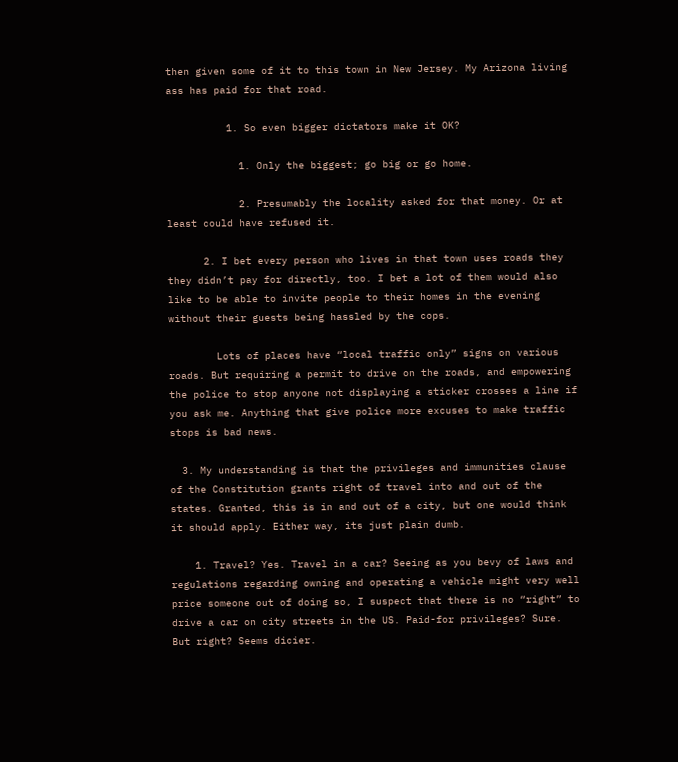then given some of it to this town in New Jersey. My Arizona living ass has paid for that road.

          1. So even bigger dictators make it OK?

            1. Only the biggest; go big or go home.

            2. Presumably the locality asked for that money. Or at least could have refused it.

      2. I bet every person who lives in that town uses roads they they didn’t pay for directly, too. I bet a lot of them would also like to be able to invite people to their homes in the evening without their guests being hassled by the cops.

        Lots of places have “local traffic only” signs on various roads. But requiring a permit to drive on the roads, and empowering the police to stop anyone not displaying a sticker crosses a line if you ask me. Anything that give police more excuses to make traffic stops is bad news.

  3. My understanding is that the privileges and immunities clause of the Constitution grants right of travel into and out of the states. Granted, this is in and out of a city, but one would think it should apply. Either way, its just plain dumb.

    1. Travel? Yes. Travel in a car? Seeing as you bevy of laws and regulations regarding owning and operating a vehicle might very well price someone out of doing so, I suspect that there is no “right” to drive a car on city streets in the US. Paid-for privileges? Sure. But right? Seems dicier.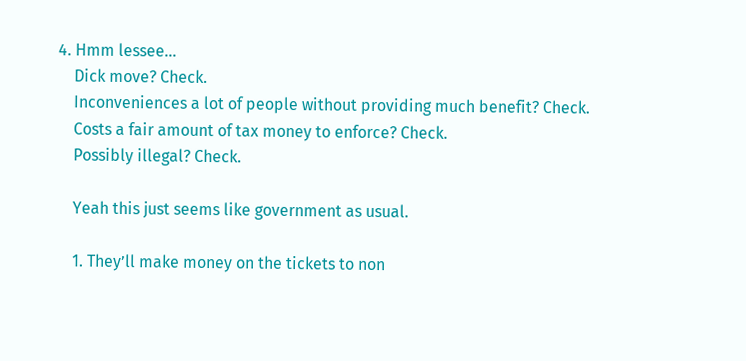4. Hmm lessee…
    Dick move? Check.
    Inconveniences a lot of people without providing much benefit? Check.
    Costs a fair amount of tax money to enforce? Check.
    Possibly illegal? Check.

    Yeah this just seems like government as usual.

    1. They’ll make money on the tickets to non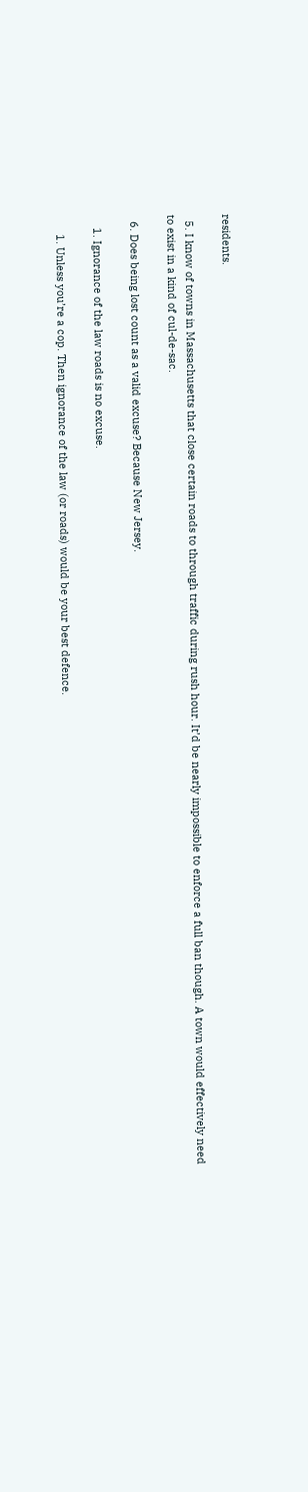residents.

  5. I know of towns in Massachusetts that close certain roads to through traffic during rush hour. It’d be nearly impossible to enforce a full ban though. A town would effectively need to exist in a kind of cul-de-sac.

  6. Does being lost count as a valid excuse? Because New Jersey.

    1. Ignorance of the law roads is no excuse.

      1. Unless you’re a cop. Then ignorance of the law (or roads) would be your best defence.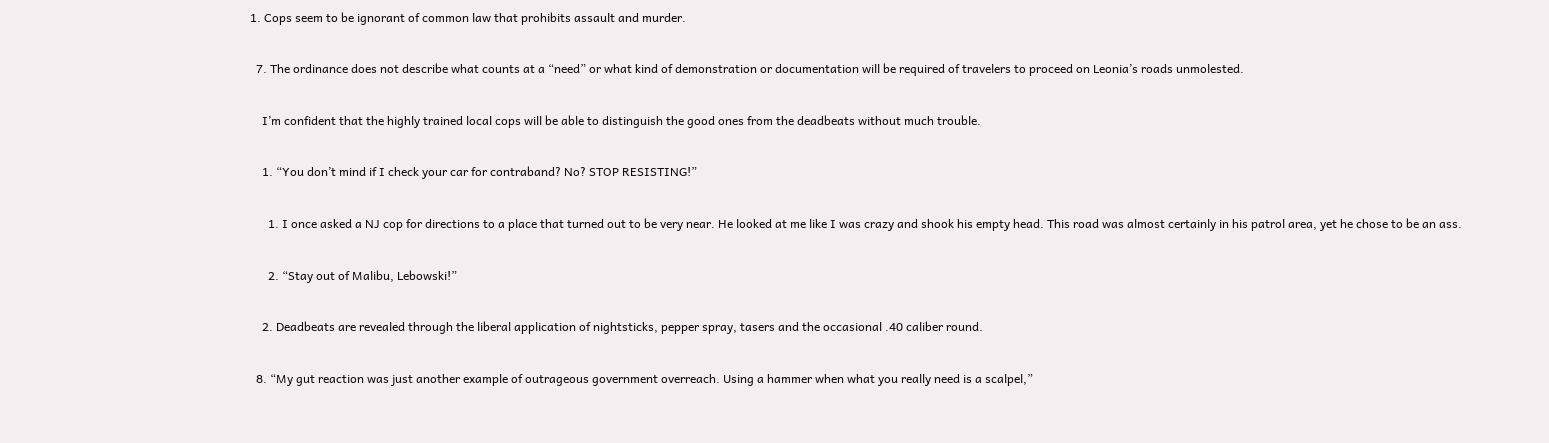1. Cops seem to be ignorant of common law that prohibits assault and murder.

  7. The ordinance does not describe what counts at a “need” or what kind of demonstration or documentation will be required of travelers to proceed on Leonia’s roads unmolested.

    I’m confident that the highly trained local cops will be able to distinguish the good ones from the deadbeats without much trouble.

    1. “You don’t mind if I check your car for contraband? No? STOP RESISTING!”

      1. I once asked a NJ cop for directions to a place that turned out to be very near. He looked at me like I was crazy and shook his empty head. This road was almost certainly in his patrol area, yet he chose to be an ass.

      2. “Stay out of Malibu, Lebowski!”

    2. Deadbeats are revealed through the liberal application of nightsticks, pepper spray, tasers and the occasional .40 caliber round.

  8. “My gut reaction was just another example of outrageous government overreach. Using a hammer when what you really need is a scalpel,”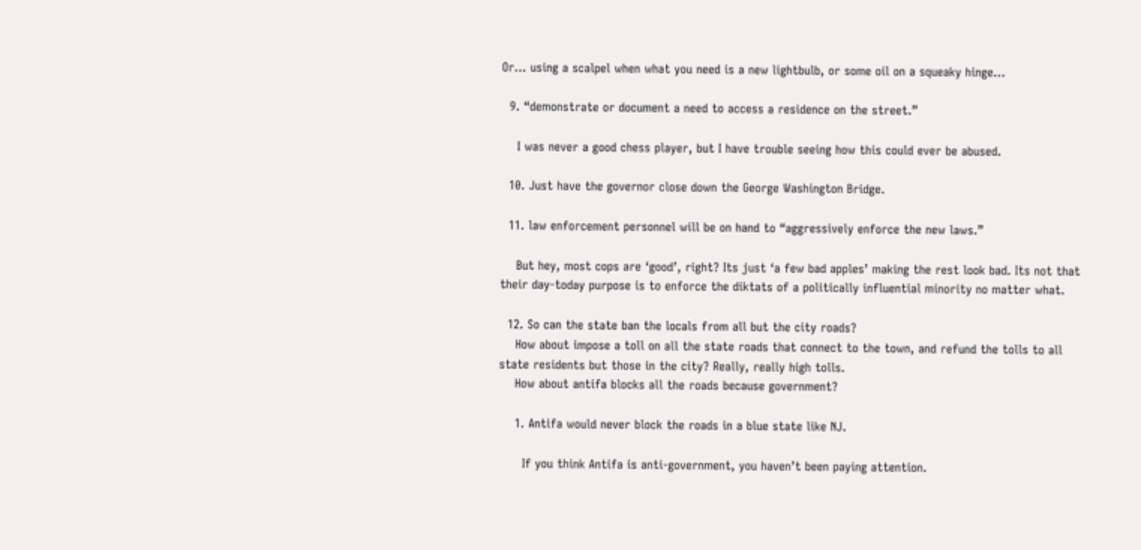Or… using a scalpel when what you need is a new lightbulb, or some oil on a squeaky hinge…

  9. “demonstrate or document a need to access a residence on the street.”

    I was never a good chess player, but I have trouble seeing how this could ever be abused.

  10. Just have the governor close down the George Washington Bridge.

  11. law enforcement personnel will be on hand to “aggressively enforce the new laws.”

    But hey, most cops are ‘good’, right? Its just ‘a few bad apples’ making the rest look bad. Its not that their day-today purpose is to enforce the diktats of a politically influential minority no matter what.

  12. So can the state ban the locals from all but the city roads?
    How about impose a toll on all the state roads that connect to the town, and refund the tolls to all state residents but those in the city? Really, really high tolls.
    How about antifa blocks all the roads because government?

    1. Antifa would never block the roads in a blue state like NJ.

      If you think Antifa is anti-government, you haven’t been paying attention.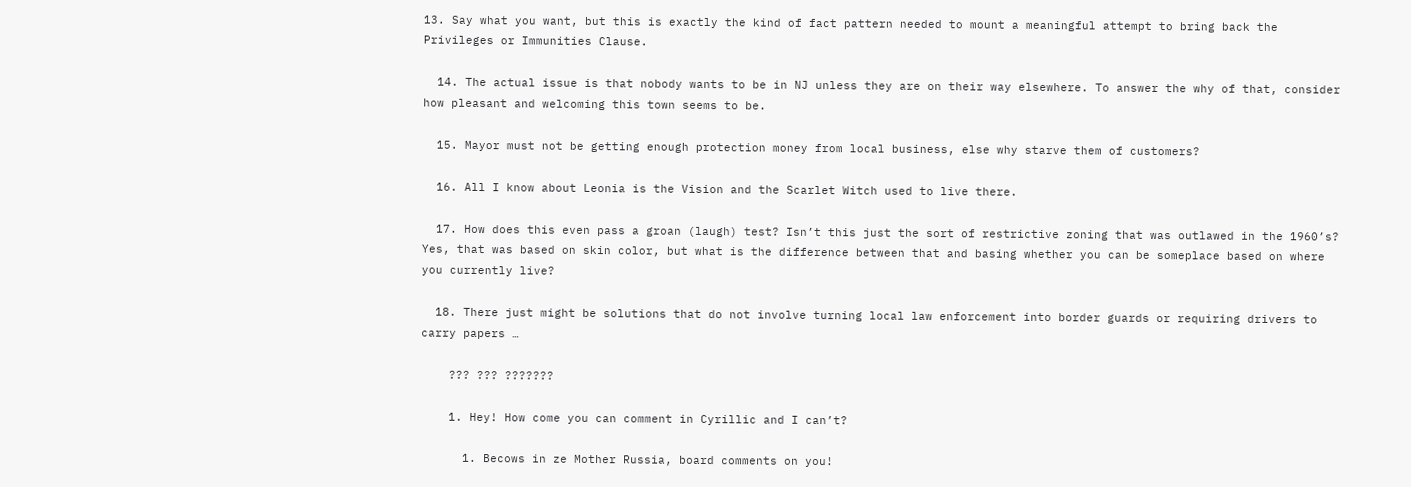13. Say what you want, but this is exactly the kind of fact pattern needed to mount a meaningful attempt to bring back the Privileges or Immunities Clause.

  14. The actual issue is that nobody wants to be in NJ unless they are on their way elsewhere. To answer the why of that, consider how pleasant and welcoming this town seems to be.

  15. Mayor must not be getting enough protection money from local business, else why starve them of customers?

  16. All I know about Leonia is the Vision and the Scarlet Witch used to live there.

  17. How does this even pass a groan (laugh) test? Isn’t this just the sort of restrictive zoning that was outlawed in the 1960’s? Yes, that was based on skin color, but what is the difference between that and basing whether you can be someplace based on where you currently live?

  18. There just might be solutions that do not involve turning local law enforcement into border guards or requiring drivers to carry papers …

    ??? ??? ???????

    1. Hey! How come you can comment in Cyrillic and I can’t?

      1. Becows in ze Mother Russia, board comments on you!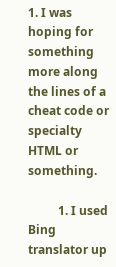1. I was hoping for something more along the lines of a cheat code or specialty HTML or something.

          1. I used Bing translator up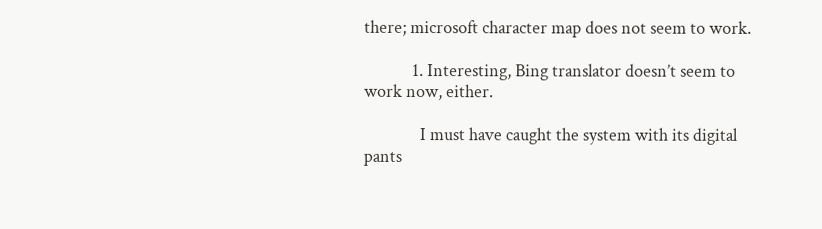there; microsoft character map does not seem to work.

            1. Interesting, Bing translator doesn’t seem to work now, either.

              I must have caught the system with its digital pants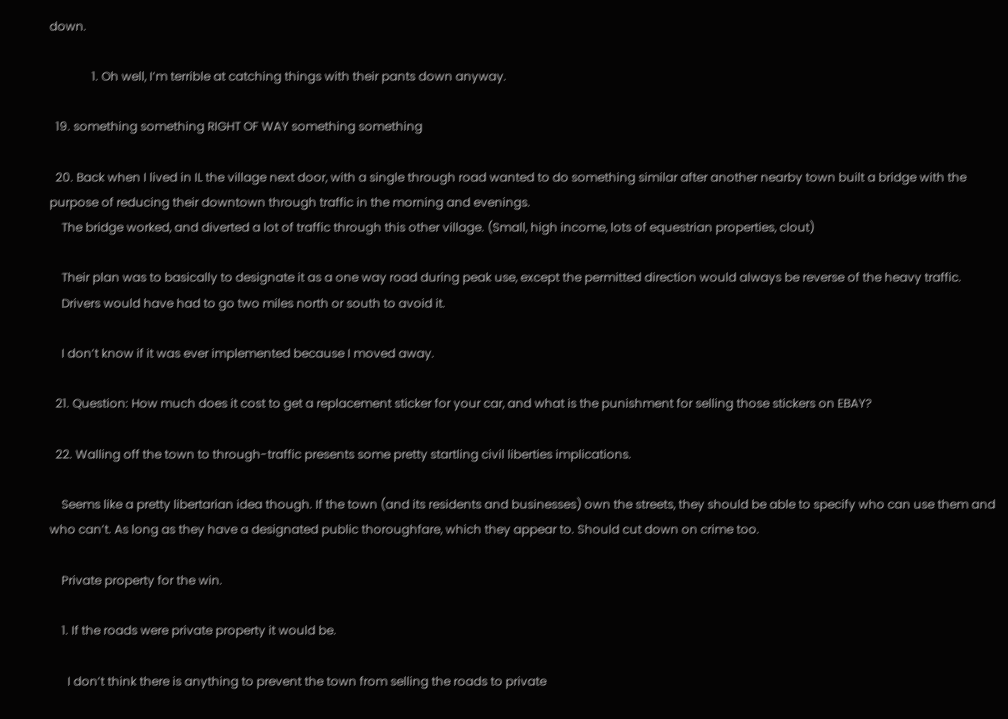down.

              1. Oh well, I’m terrible at catching things with their pants down anyway.

  19. something something RIGHT OF WAY something something

  20. Back when I lived in IL the village next door, with a single through road wanted to do something similar after another nearby town built a bridge with the purpose of reducing their downtown through traffic in the morning and evenings.
    The bridge worked, and diverted a lot of traffic through this other village. (Small, high income, lots of equestrian properties, clout)

    Their plan was to basically to designate it as a one way road during peak use, except the permitted direction would always be reverse of the heavy traffic.
    Drivers would have had to go two miles north or south to avoid it.

    I don’t know if it was ever implemented because I moved away.

  21. Question: How much does it cost to get a replacement sticker for your car, and what is the punishment for selling those stickers on EBAY?

  22. Walling off the town to through-traffic presents some pretty startling civil liberties implications.

    Seems like a pretty libertarian idea though. If the town (and its residents and businesses) own the streets, they should be able to specify who can use them and who can’t. As long as they have a designated public thoroughfare, which they appear to. Should cut down on crime too.

    Private property for the win.

    1. If the roads were private property it would be.

      I don’t think there is anything to prevent the town from selling the roads to private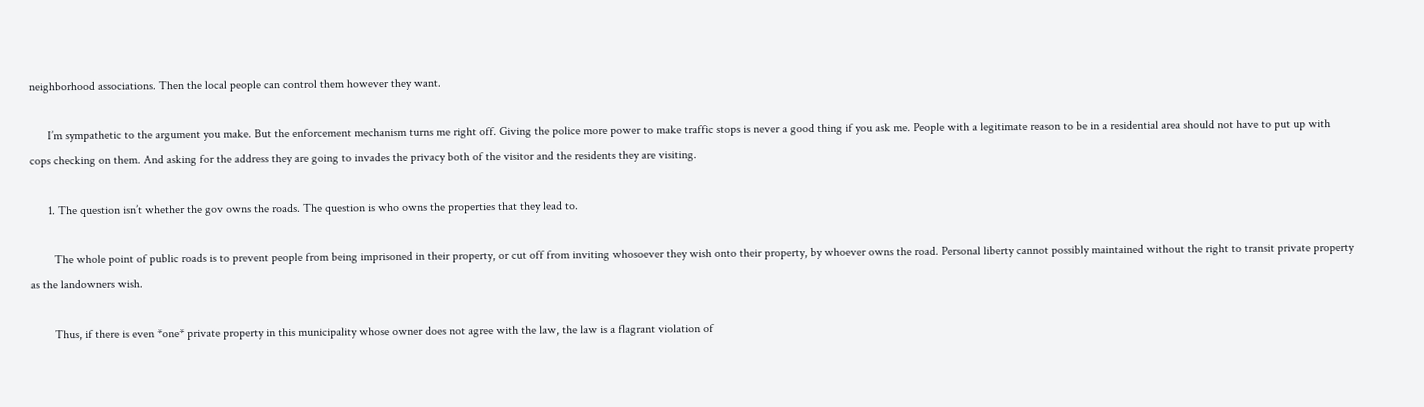neighborhood associations. Then the local people can control them however they want.

      I’m sympathetic to the argument you make. But the enforcement mechanism turns me right off. Giving the police more power to make traffic stops is never a good thing if you ask me. People with a legitimate reason to be in a residential area should not have to put up with cops checking on them. And asking for the address they are going to invades the privacy both of the visitor and the residents they are visiting.

      1. The question isn’t whether the gov owns the roads. The question is who owns the properties that they lead to.

        The whole point of public roads is to prevent people from being imprisoned in their property, or cut off from inviting whosoever they wish onto their property, by whoever owns the road. Personal liberty cannot possibly maintained without the right to transit private property as the landowners wish.

        Thus, if there is even *one* private property in this municipality whose owner does not agree with the law, the law is a flagrant violation of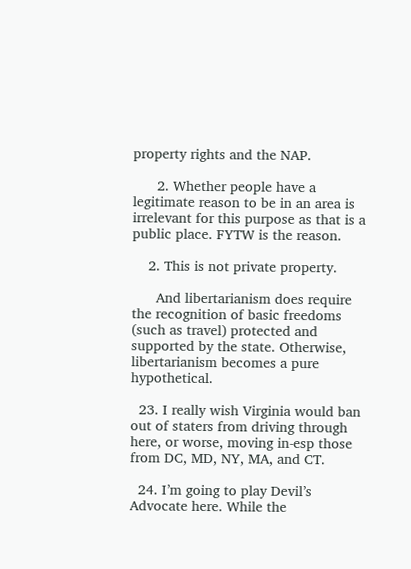property rights and the NAP.

      2. Whether people have a legitimate reason to be in an area is irrelevant for this purpose as that is a public place. FYTW is the reason.

    2. This is not private property.

      And libertarianism does require the recognition of basic freedoms (such as travel) protected and supported by the state. Otherwise, libertarianism becomes a pure hypothetical.

  23. I really wish Virginia would ban out of staters from driving through here, or worse, moving in-esp those from DC, MD, NY, MA, and CT.

  24. I’m going to play Devil’s Advocate here. While the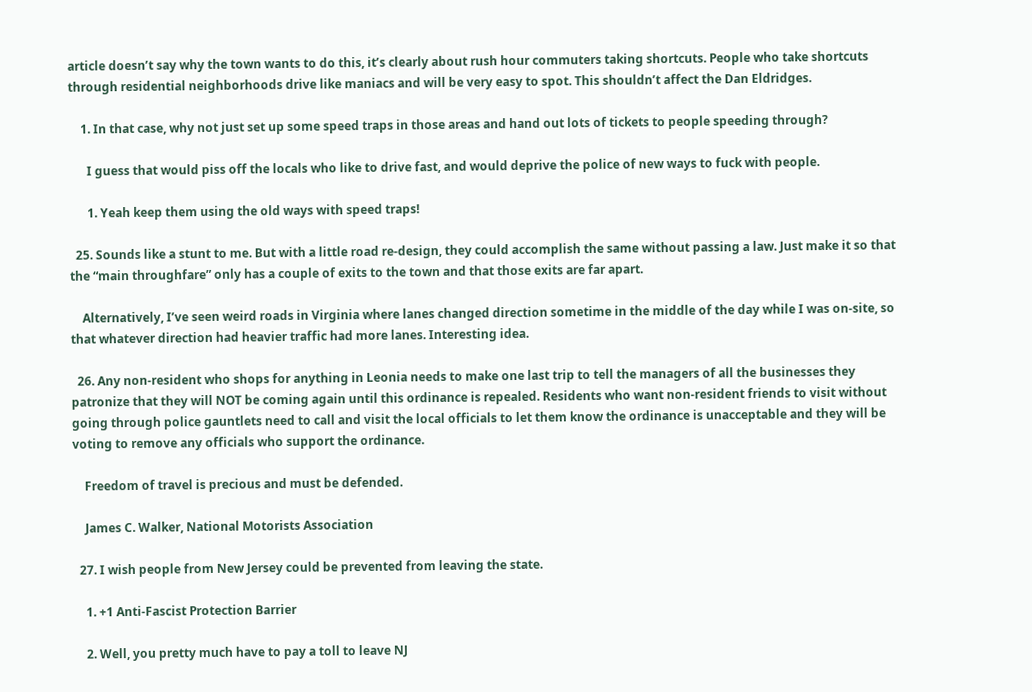article doesn’t say why the town wants to do this, it’s clearly about rush hour commuters taking shortcuts. People who take shortcuts through residential neighborhoods drive like maniacs and will be very easy to spot. This shouldn’t affect the Dan Eldridges.

    1. In that case, why not just set up some speed traps in those areas and hand out lots of tickets to people speeding through?

      I guess that would piss off the locals who like to drive fast, and would deprive the police of new ways to fuck with people.

      1. Yeah keep them using the old ways with speed traps!

  25. Sounds like a stunt to me. But with a little road re-design, they could accomplish the same without passing a law. Just make it so that the “main throughfare” only has a couple of exits to the town and that those exits are far apart.

    Alternatively, I’ve seen weird roads in Virginia where lanes changed direction sometime in the middle of the day while I was on-site, so that whatever direction had heavier traffic had more lanes. Interesting idea.

  26. Any non-resident who shops for anything in Leonia needs to make one last trip to tell the managers of all the businesses they patronize that they will NOT be coming again until this ordinance is repealed. Residents who want non-resident friends to visit without going through police gauntlets need to call and visit the local officials to let them know the ordinance is unacceptable and they will be voting to remove any officials who support the ordinance.

    Freedom of travel is precious and must be defended.

    James C. Walker, National Motorists Association

  27. I wish people from New Jersey could be prevented from leaving the state.

    1. +1 Anti-Fascist Protection Barrier

    2. Well, you pretty much have to pay a toll to leave NJ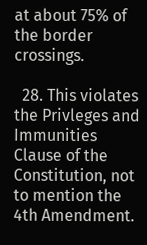at about 75% of the border crossings.

  28. This violates the Privleges and Immunities Clause of the Constitution, not to mention the 4th Amendment.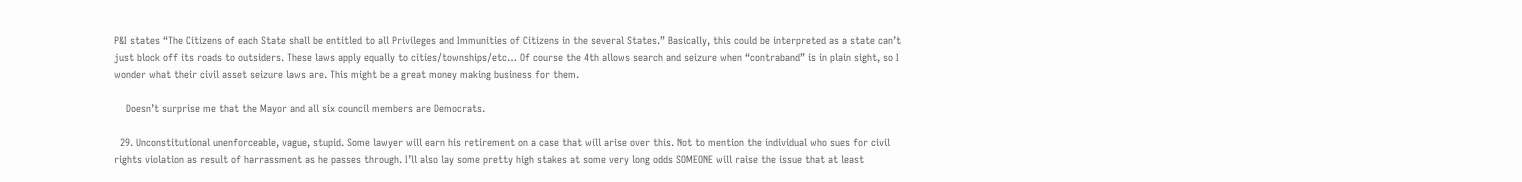P&I states “The Citizens of each State shall be entitled to all Privileges and Immunities of Citizens in the several States.” Basically, this could be interpreted as a state can’t just block off its roads to outsiders. These laws apply equally to cities/townships/etc… Of course the 4th allows search and seizure when “contraband” is in plain sight, so I wonder what their civil asset seizure laws are. This might be a great money making business for them.

    Doesn’t surprise me that the Mayor and all six council members are Democrats.

  29. Unconstitutional unenforceable, vague, stupid. Some lawyer will earn his retirement on a case that will arise over this. Not to mention the individual who sues for civil rights violation as result of harrassment as he passes through. I’ll also lay some pretty high stakes at some very long odds SOMEONE will raise the issue that at least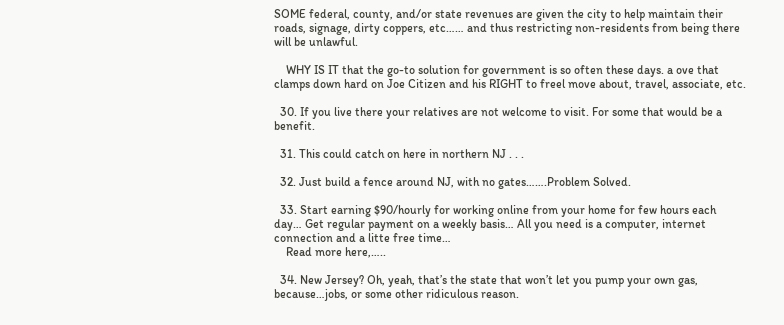SOME federal, county, and/or state revenues are given the city to help maintain their roads, signage, dirty coppers, etc…… and thus restricting non-residents from being there will be unlawful.

    WHY IS IT that the go-to solution for government is so often these days. a ove that clamps down hard on Joe Citizen and his RIGHT to freel move about, travel, associate, etc.

  30. If you live there your relatives are not welcome to visit. For some that would be a benefit.

  31. This could catch on here in northern NJ . . .

  32. Just build a fence around NJ, with no gates…….Problem Solved.

  33. Start earning $90/hourly for working online from your home for few hours each day… Get regular payment on a weekly basis… All you need is a computer, internet connection and a litte free time…
    Read more here,…..

  34. New Jersey? Oh, yeah, that’s the state that won’t let you pump your own gas, because…jobs, or some other ridiculous reason.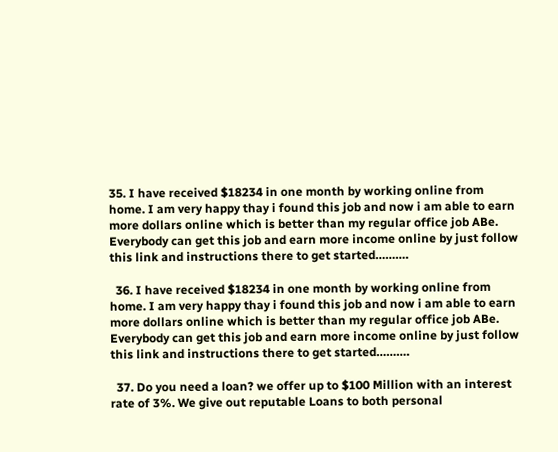35. I have received $18234 in one month by working online from home. I am very happy thay i found this job and now i am able to earn more dollars online which is better than my regular office job ABe. Everybody can get this job and earn more income online by just follow this link and instructions there to get started……….

  36. I have received $18234 in one month by working online from home. I am very happy thay i found this job and now i am able to earn more dollars online which is better than my regular office job ABe. Everybody can get this job and earn more income online by just follow this link and instructions there to get started……….

  37. Do you need a loan? we offer up to $100 Million with an interest rate of 3%. We give out reputable Loans to both personal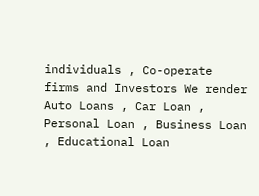individuals , Co-operate firms and Investors We render Auto Loans , Car Loan , Personal Loan , Business Loan , Educational Loan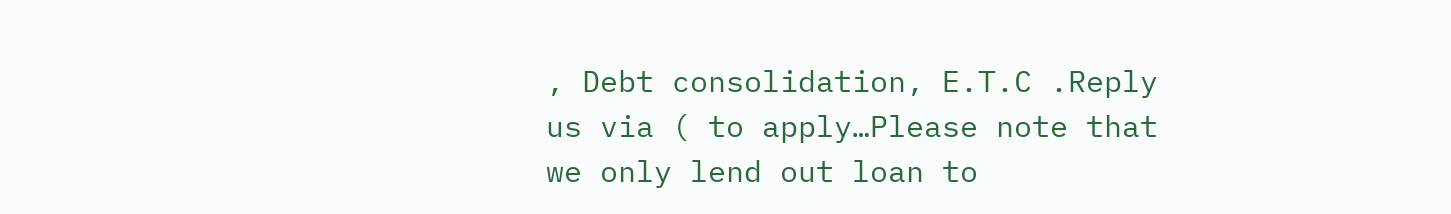, Debt consolidation, E.T.C .Reply us via ( to apply…Please note that we only lend out loan to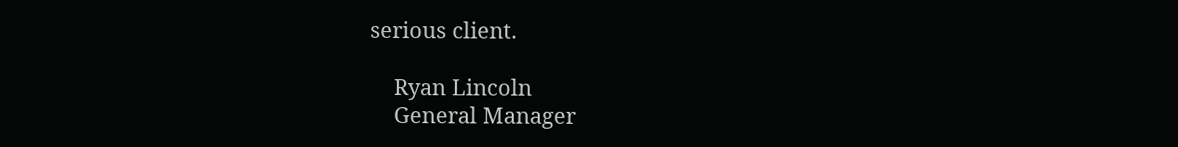serious client.

    Ryan Lincoln
    General Manager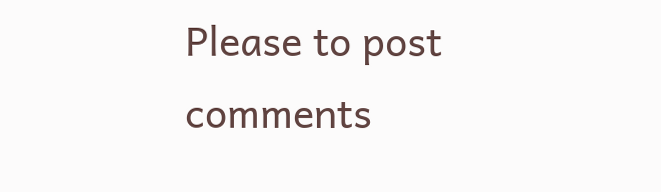Please to post comments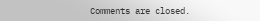Comments are closed.